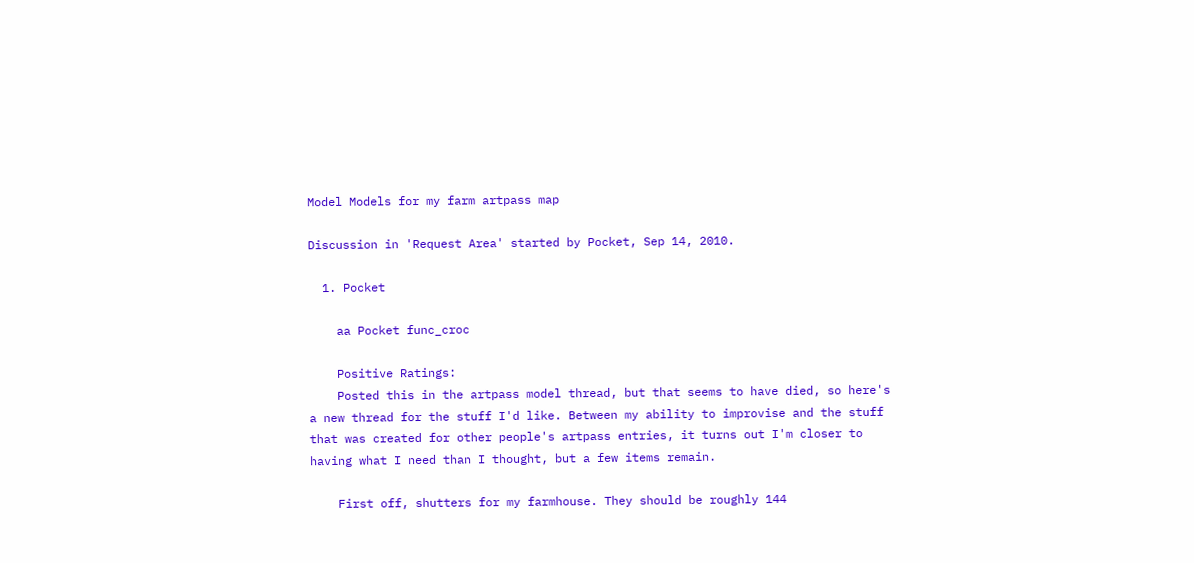Model Models for my farm artpass map

Discussion in 'Request Area' started by Pocket, Sep 14, 2010.

  1. Pocket

    aa Pocket func_croc

    Positive Ratings:
    Posted this in the artpass model thread, but that seems to have died, so here's a new thread for the stuff I'd like. Between my ability to improvise and the stuff that was created for other people's artpass entries, it turns out I'm closer to having what I need than I thought, but a few items remain.

    First off, shutters for my farmhouse. They should be roughly 144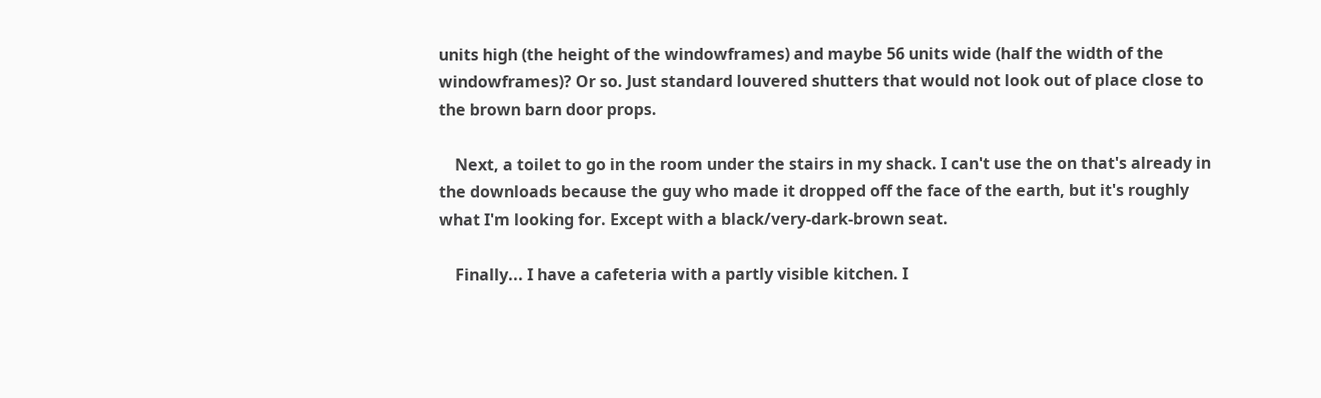units high (the height of the windowframes) and maybe 56 units wide (half the width of the windowframes)? Or so. Just standard louvered shutters that would not look out of place close to the brown barn door props.

    Next, a toilet to go in the room under the stairs in my shack. I can't use the on that's already in the downloads because the guy who made it dropped off the face of the earth, but it's roughly what I'm looking for. Except with a black/very-dark-brown seat.

    Finally... I have a cafeteria with a partly visible kitchen. I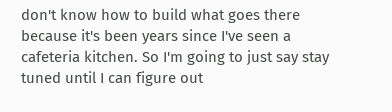don't know how to build what goes there because it's been years since I've seen a cafeteria kitchen. So I'm going to just say stay tuned until I can figure out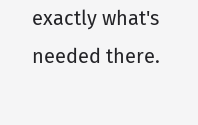exactly what's needed there.